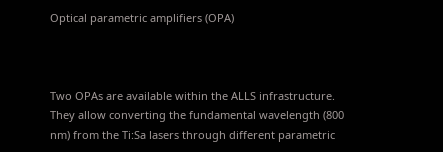Optical parametric amplifiers (OPA)



Two OPAs are available within the ALLS infrastructure. They allow converting the fundamental wavelength (800 nm) from the Ti:Sa lasers through different parametric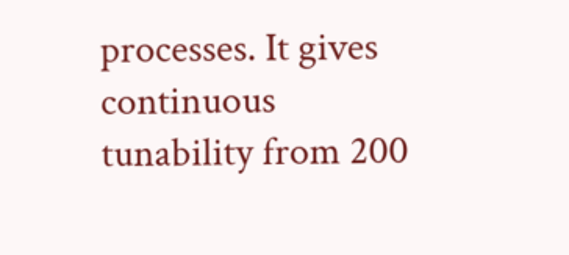processes. It gives continuous tunability from 200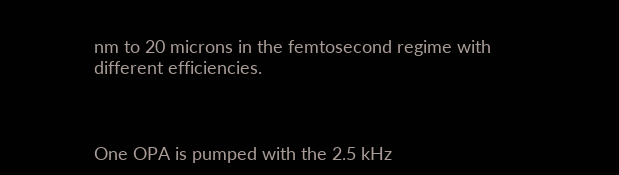nm to 20 microns in the femtosecond regime with different efficiencies.



One OPA is pumped with the 2.5 kHz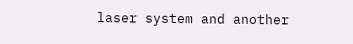laser system and another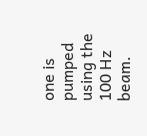one is pumped using the 100 Hz beam.